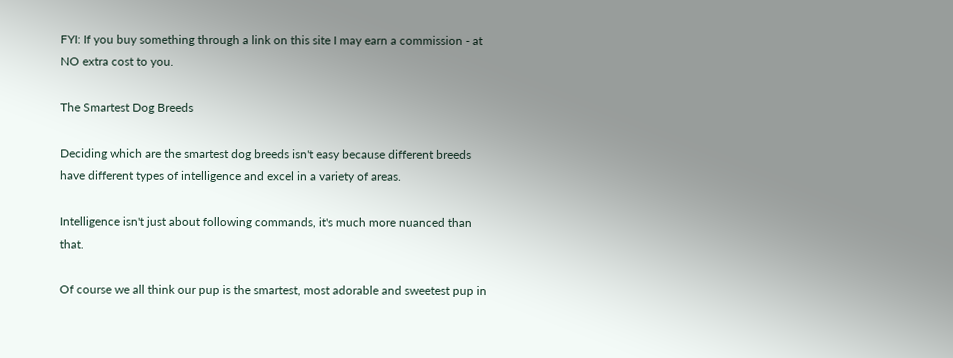FYI: If you buy something through a link on this site I may earn a commission - at NO extra cost to you.

The Smartest Dog Breeds

Deciding which are the smartest dog breeds isn't easy because different breeds have different types of intelligence and excel in a variety of areas.

Intelligence isn't just about following commands, it's much more nuanced than that.

Of course we all think our pup is the smartest, most adorable and sweetest pup in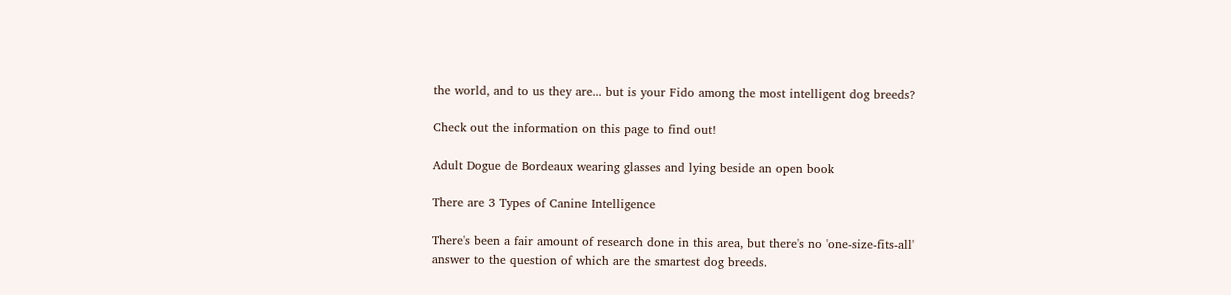the world, and to us they are... but is your Fido among the most intelligent dog breeds?

Check out the information on this page to find out!

Adult Dogue de Bordeaux wearing glasses and lying beside an open book

There are 3 Types of Canine Intelligence

There's been a fair amount of research done in this area, but there's no 'one-size-fits-all' answer to the question of which are the smartest dog breeds.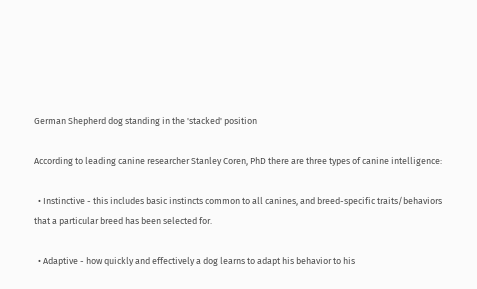German Shepherd dog standing in the 'stacked' position

According to leading canine researcher Stanley Coren, PhD there are three types of canine intelligence:

  • Instinctive - this includes basic instincts common to all canines, and breed-specific traits/behaviors that a particular breed has been selected for.

  • Adaptive - how quickly and effectively a dog learns to adapt his behavior to his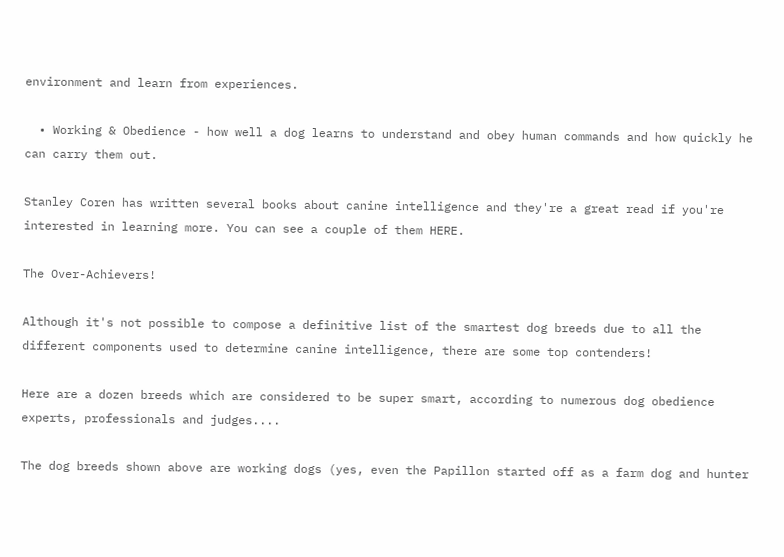environment and learn from experiences.

  • Working & Obedience - how well a dog learns to understand and obey human commands and how quickly he can carry them out.

Stanley Coren has written several books about canine intelligence and they're a great read if you're interested in learning more. You can see a couple of them HERE.

The Over-Achievers!

Although it's not possible to compose a definitive list of the smartest dog breeds due to all the different components used to determine canine intelligence, there are some top contenders!

Here are a dozen breeds which are considered to be super smart, according to numerous dog obedience experts, professionals and judges....

The dog breeds shown above are working dogs (yes, even the Papillon started off as a farm dog and hunter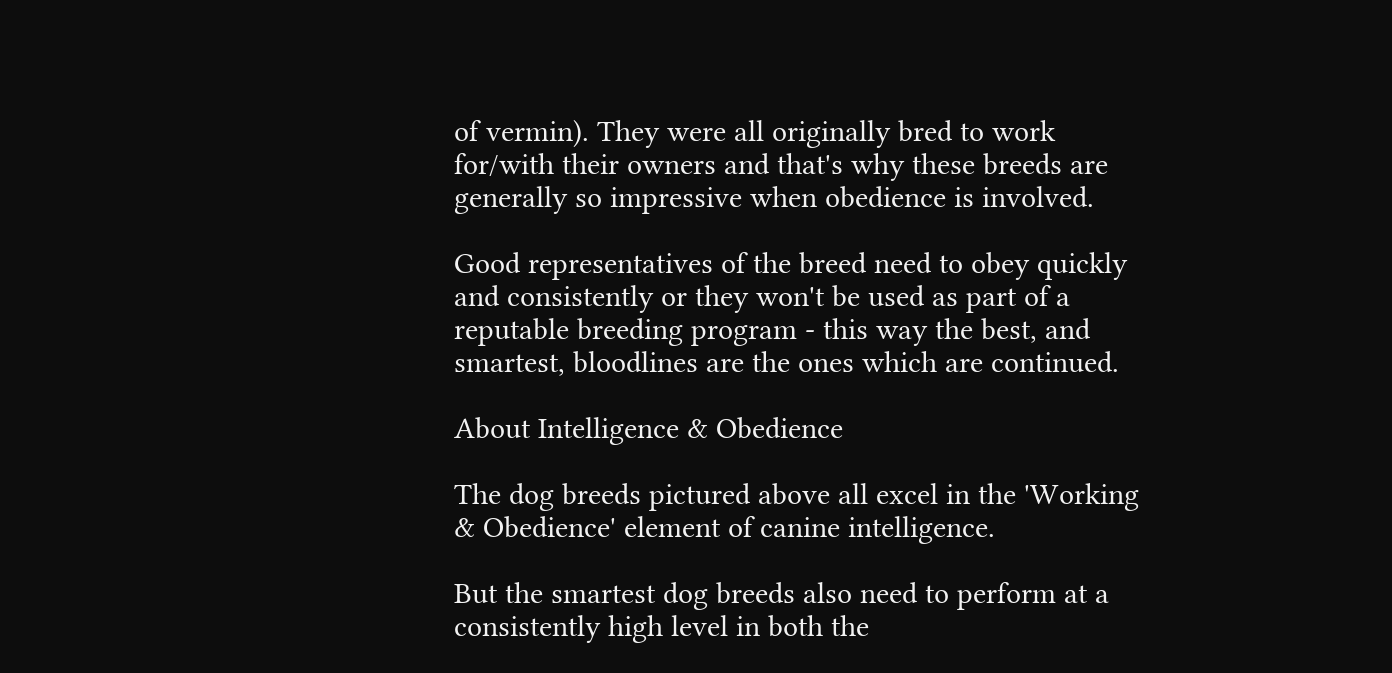of vermin). They were all originally bred to work for/with their owners and that's why these breeds are generally so impressive when obedience is involved.

Good representatives of the breed need to obey quickly and consistently or they won't be used as part of a reputable breeding program - this way the best, and smartest, bloodlines are the ones which are continued.

About Intelligence & Obedience

The dog breeds pictured above all excel in the 'Working & Obedience' element of canine intelligence.

But the smartest dog breeds also need to perform at a consistently high level in both the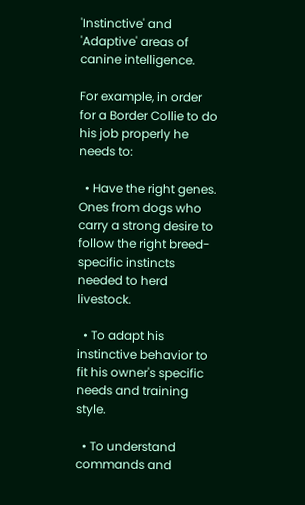'Instinctive' and 'Adaptive' areas of canine intelligence.

For example, in order for a Border Collie to do his job properly he needs to:

  • Have the right genes. Ones from dogs who carry a strong desire to follow the right breed-specific instincts needed to herd livestock.

  • To adapt his instinctive behavior to fit his owner's specific needs and training style.

  • To understand commands and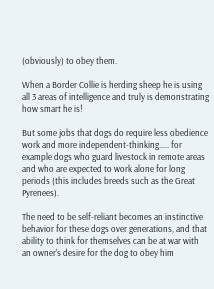(obviously) to obey them.

When a Border Collie is herding sheep he is using all 3 areas of intelligence and truly is demonstrating how smart he is!

But some jobs that dogs do require less obedience work and more independent-thinking..... for example dogs who guard livestock in remote areas and who are expected to work alone for long periods (this includes breeds such as the Great Pyrenees).

The need to be self-reliant becomes an instinctive behavior for these dogs over generations, and that ability to think for themselves can be at war with an owner's desire for the dog to obey him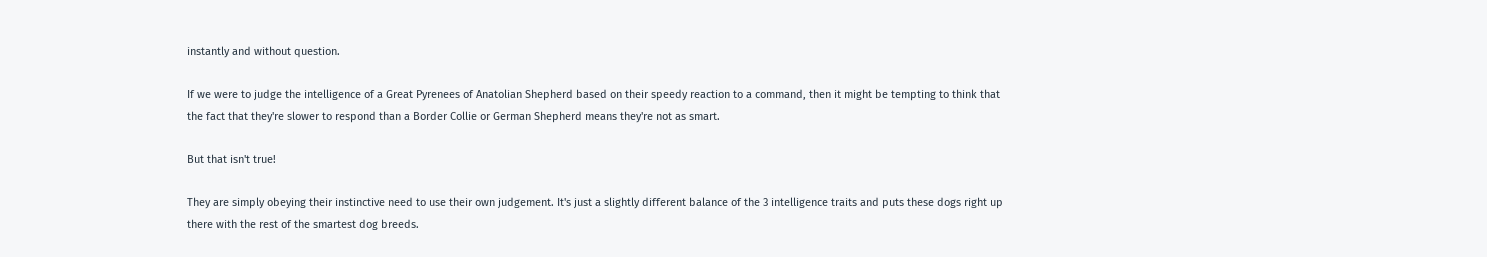instantly and without question.

If we were to judge the intelligence of a Great Pyrenees of Anatolian Shepherd based on their speedy reaction to a command, then it might be tempting to think that the fact that they're slower to respond than a Border Collie or German Shepherd means they're not as smart.

But that isn't true!

They are simply obeying their instinctive need to use their own judgement. It's just a slightly different balance of the 3 intelligence traits and puts these dogs right up there with the rest of the smartest dog breeds.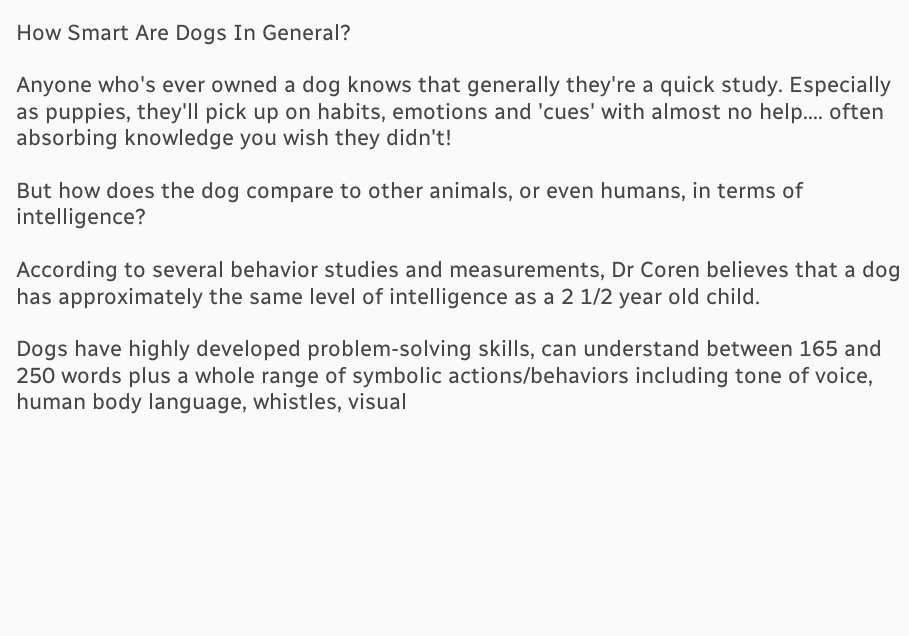How Smart Are Dogs In General?

Anyone who's ever owned a dog knows that generally they're a quick study. Especially as puppies, they'll pick up on habits, emotions and 'cues' with almost no help.... often absorbing knowledge you wish they didn't!

But how does the dog compare to other animals, or even humans, in terms of intelligence?

According to several behavior studies and measurements, Dr Coren believes that a dog has approximately the same level of intelligence as a 2 1/2 year old child.

Dogs have highly developed problem-solving skills, can understand between 165 and 250 words plus a whole range of symbolic actions/behaviors including tone of voice, human body language, whistles, visual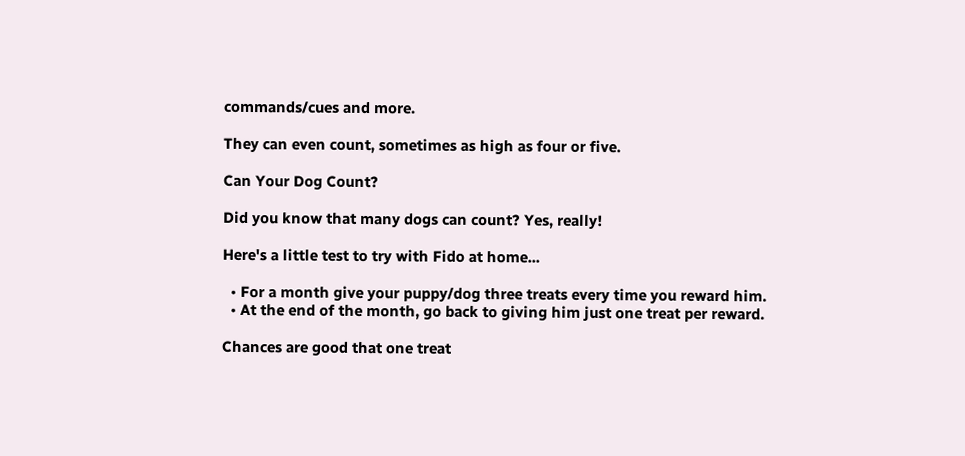commands/cues and more.

They can even count, sometimes as high as four or five.

Can Your Dog Count?

Did you know that many dogs can count? Yes, really!

Here's a little test to try with Fido at home...

  • For a month give your puppy/dog three treats every time you reward him.
  • At the end of the month, go back to giving him just one treat per reward.

Chances are good that one treat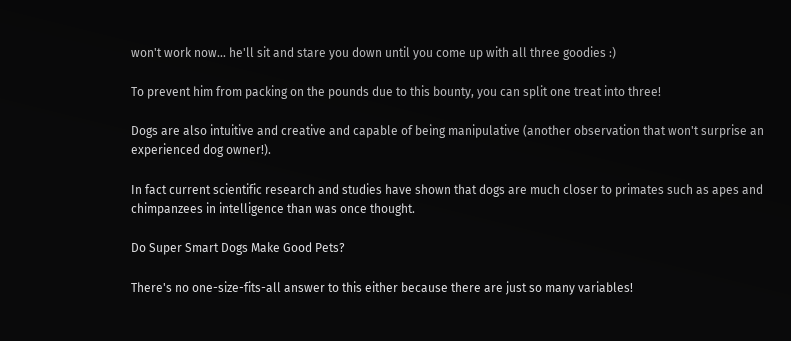won't work now... he'll sit and stare you down until you come up with all three goodies :)

To prevent him from packing on the pounds due to this bounty, you can split one treat into three!

Dogs are also intuitive and creative and capable of being manipulative (another observation that won't surprise an experienced dog owner!).

In fact current scientific research and studies have shown that dogs are much closer to primates such as apes and chimpanzees in intelligence than was once thought.

Do Super Smart Dogs Make Good Pets?

There's no one-size-fits-all answer to this either because there are just so many variables!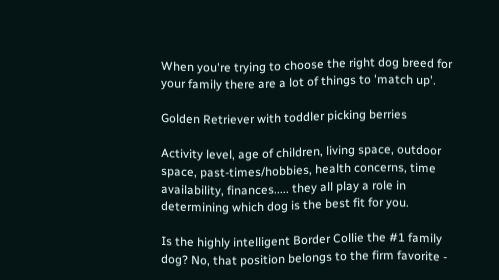When you're trying to choose the right dog breed for your family there are a lot of things to 'match up'.

Golden Retriever with toddler picking berries

Activity level, age of children, living space, outdoor space, past-times/hobbies, health concerns, time availability, finances..... they all play a role in determining which dog is the best fit for you.

Is the highly intelligent Border Collie the #1 family dog? No, that position belongs to the firm favorite -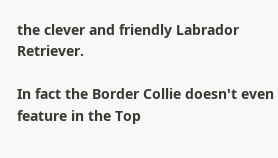the clever and friendly Labrador Retriever.

In fact the Border Collie doesn't even feature in the Top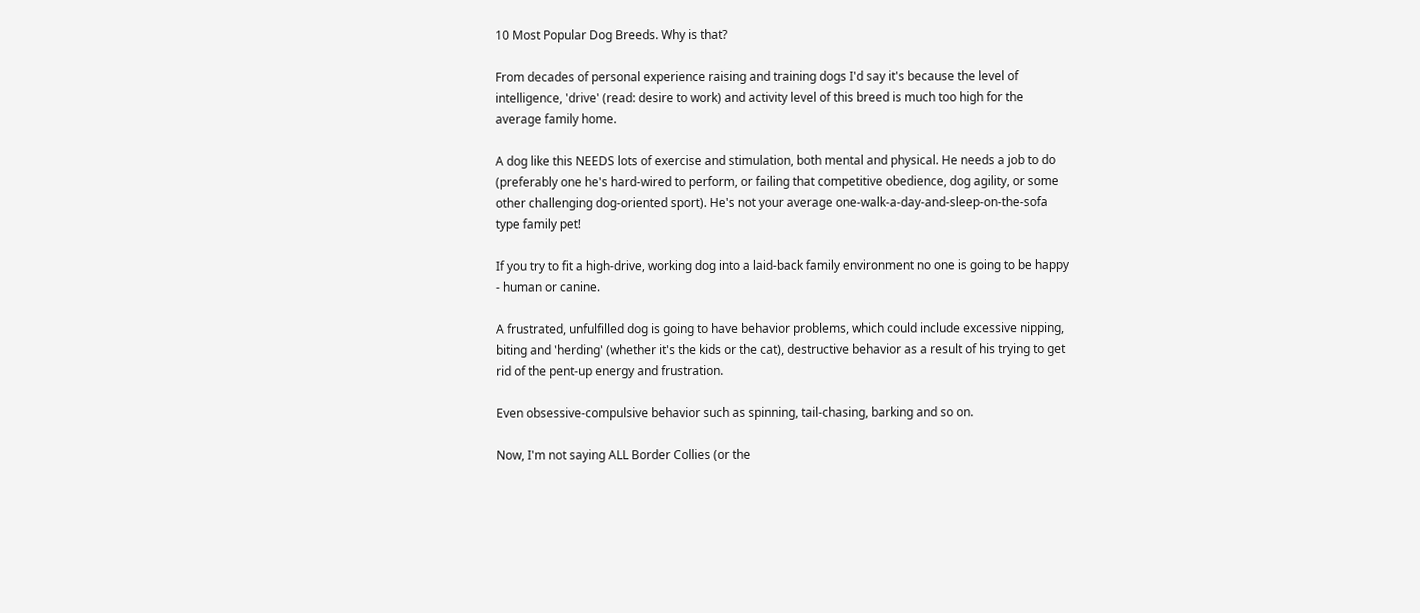10 Most Popular Dog Breeds. Why is that?

From decades of personal experience raising and training dogs I'd say it's because the level of intelligence, 'drive' (read: desire to work) and activity level of this breed is much too high for the average family home.

A dog like this NEEDS lots of exercise and stimulation, both mental and physical. He needs a job to do (preferably one he's hard-wired to perform, or failing that competitive obedience, dog agility, or some other challenging dog-oriented sport). He's not your average one-walk-a-day-and-sleep-on-the-sofa type family pet!

If you try to fit a high-drive, working dog into a laid-back family environment no one is going to be happy - human or canine.

A frustrated, unfulfilled dog is going to have behavior problems, which could include excessive nipping, biting and 'herding' (whether it's the kids or the cat), destructive behavior as a result of his trying to get rid of the pent-up energy and frustration.

Even obsessive-compulsive behavior such as spinning, tail-chasing, barking and so on.

Now, I'm not saying ALL Border Collies (or the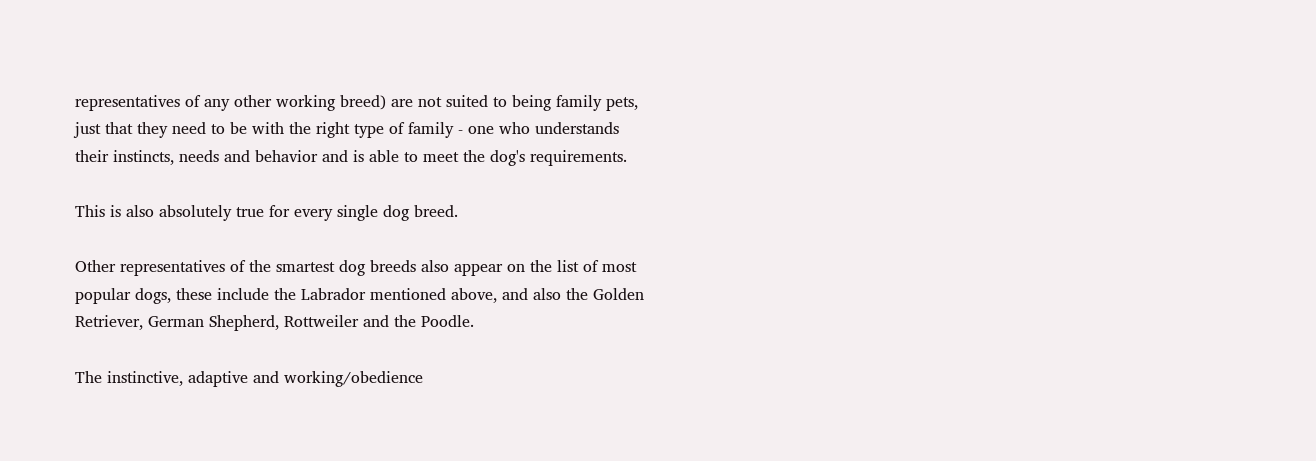representatives of any other working breed) are not suited to being family pets, just that they need to be with the right type of family - one who understands their instincts, needs and behavior and is able to meet the dog's requirements.

This is also absolutely true for every single dog breed.

Other representatives of the smartest dog breeds also appear on the list of most popular dogs, these include the Labrador mentioned above, and also the Golden Retriever, German Shepherd, Rottweiler and the Poodle.

The instinctive, adaptive and working/obedience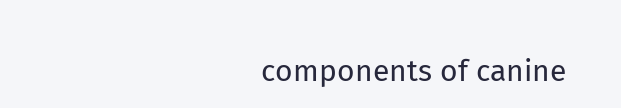components of canine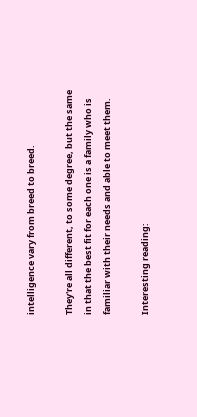intelligence vary from breed to breed.

They're all different, to some degree, but the same in that the best fit for each one is a family who is familiar with their needs and able to meet them.

Interesting reading: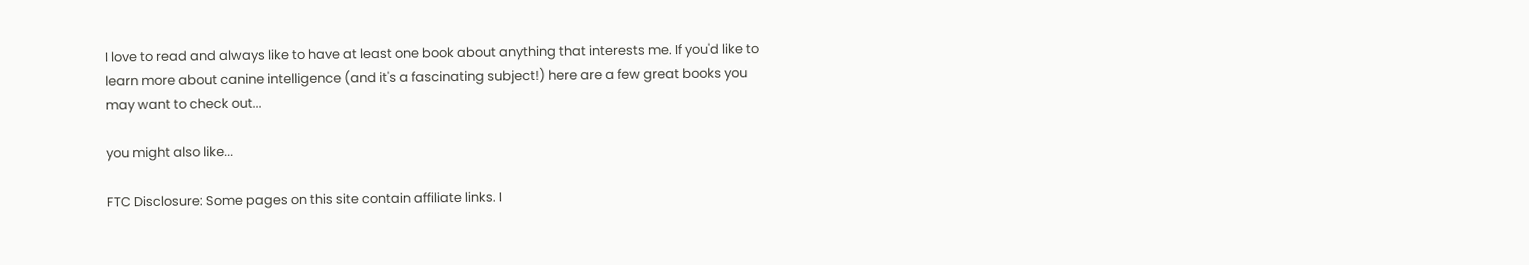I love to read and always like to have at least one book about anything that interests me. If you'd like to learn more about canine intelligence (and it's a fascinating subject!) here are a few great books you may want to check out...

you might also like...

FTC Disclosure: Some pages on this site contain affiliate links. I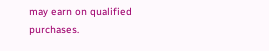may earn on qualified purchases.